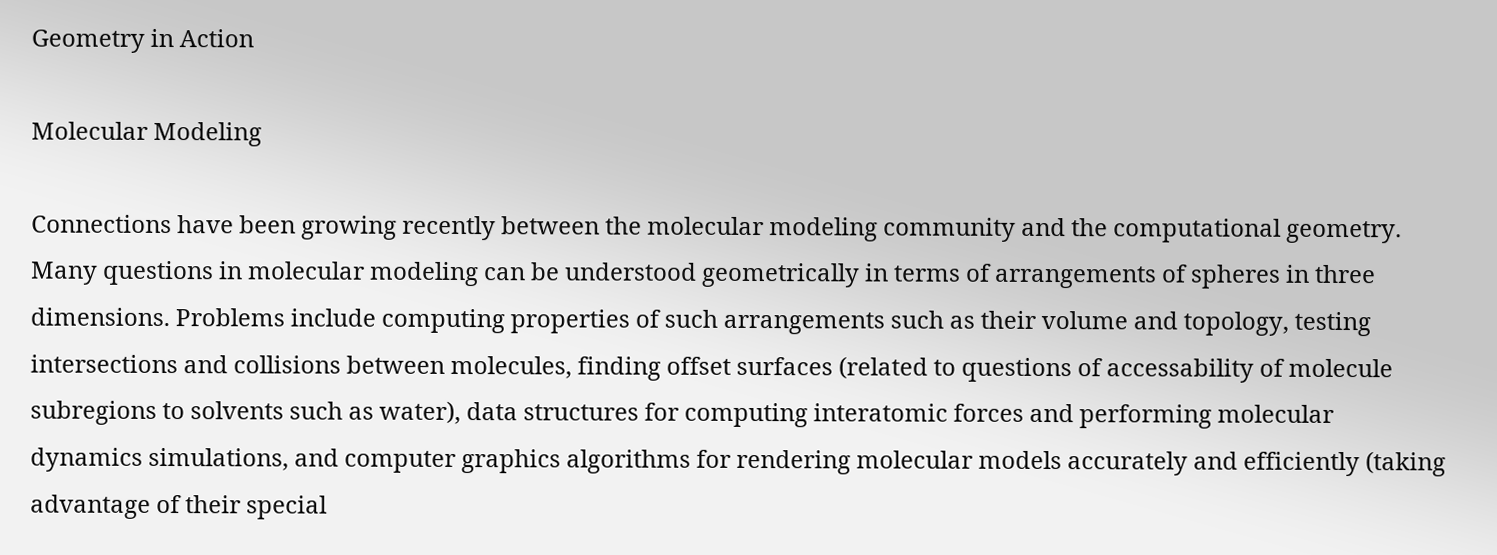Geometry in Action

Molecular Modeling

Connections have been growing recently between the molecular modeling community and the computational geometry. Many questions in molecular modeling can be understood geometrically in terms of arrangements of spheres in three dimensions. Problems include computing properties of such arrangements such as their volume and topology, testing intersections and collisions between molecules, finding offset surfaces (related to questions of accessability of molecule subregions to solvents such as water), data structures for computing interatomic forces and performing molecular dynamics simulations, and computer graphics algorithms for rendering molecular models accurately and efficiently (taking advantage of their special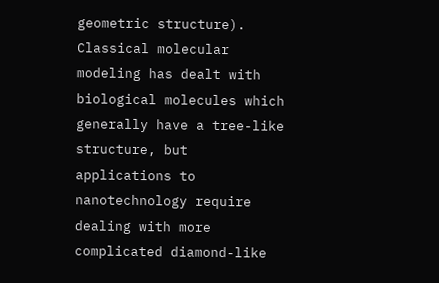geometric structure). Classical molecular modeling has dealt with biological molecules which generally have a tree-like structure, but applications to nanotechnology require dealing with more complicated diamond-like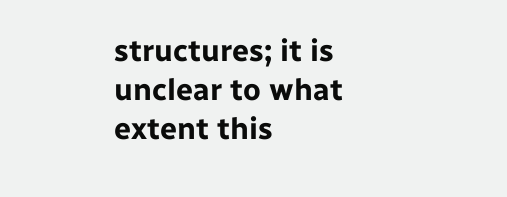structures; it is unclear to what extent this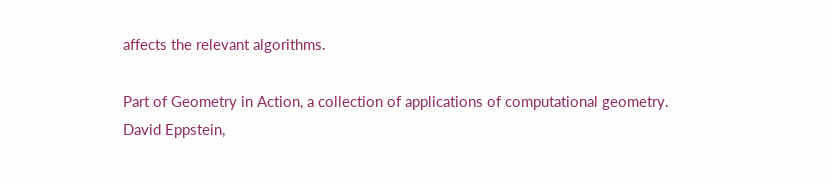affects the relevant algorithms.

Part of Geometry in Action, a collection of applications of computational geometry.
David Eppstein,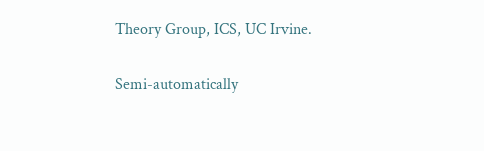Theory Group, ICS, UC Irvine.

Semi-automatically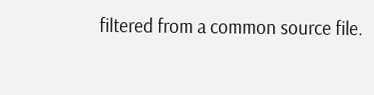filtered from a common source file.